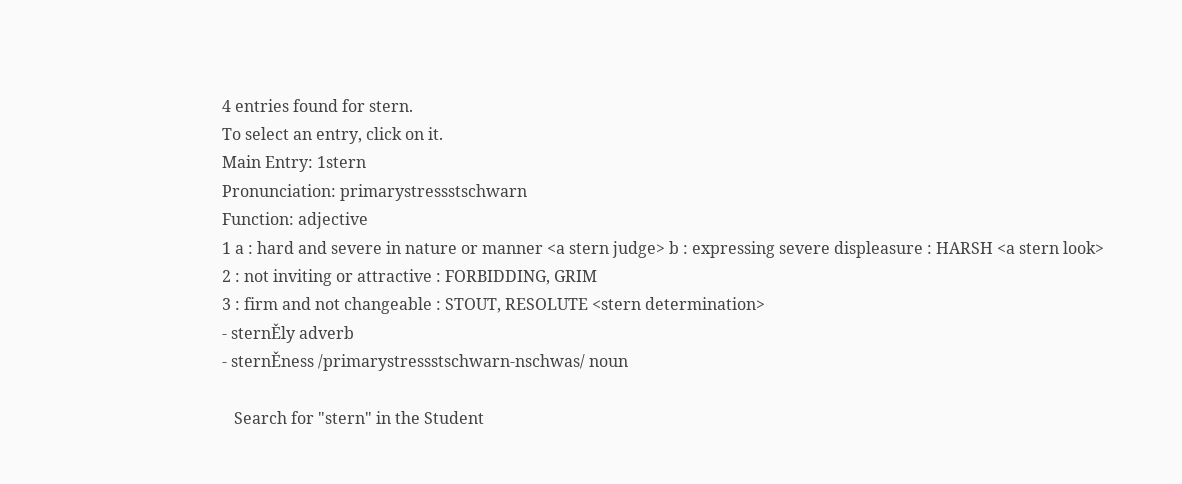4 entries found for stern.
To select an entry, click on it.
Main Entry: 1stern
Pronunciation: primarystressstschwarn
Function: adjective
1 a : hard and severe in nature or manner <a stern judge> b : expressing severe displeasure : HARSH <a stern look>
2 : not inviting or attractive : FORBIDDING, GRIM
3 : firm and not changeable : STOUT, RESOLUTE <stern determination>
- sternĚly adverb
- sternĚness /primarystressstschwarn-nschwas/ noun

   Search for "stern" in the Student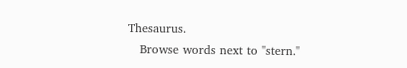Thesaurus.
   Browse words next to "stern."